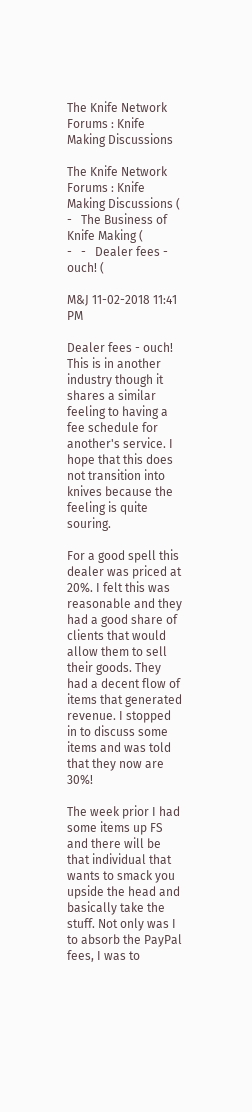The Knife Network Forums : Knife Making Discussions

The Knife Network Forums : Knife Making Discussions (
-   The Business of Knife Making (
-   -   Dealer fees - ouch! (

M&J 11-02-2018 11:41 PM

Dealer fees - ouch!
This is in another industry though it shares a similar feeling to having a fee schedule for another's service. I hope that this does not transition into knives because the feeling is quite souring.

For a good spell this dealer was priced at 20%. I felt this was reasonable and they had a good share of clients that would allow them to sell their goods. They had a decent flow of items that generated revenue. I stopped in to discuss some items and was told that they now are 30%!

The week prior I had some items up FS and there will be that individual that wants to smack you upside the head and basically take the stuff. Not only was I to absorb the PayPal fees, I was to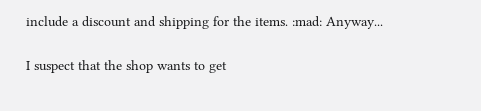include a discount and shipping for the items. :mad: Anyway...

I suspect that the shop wants to get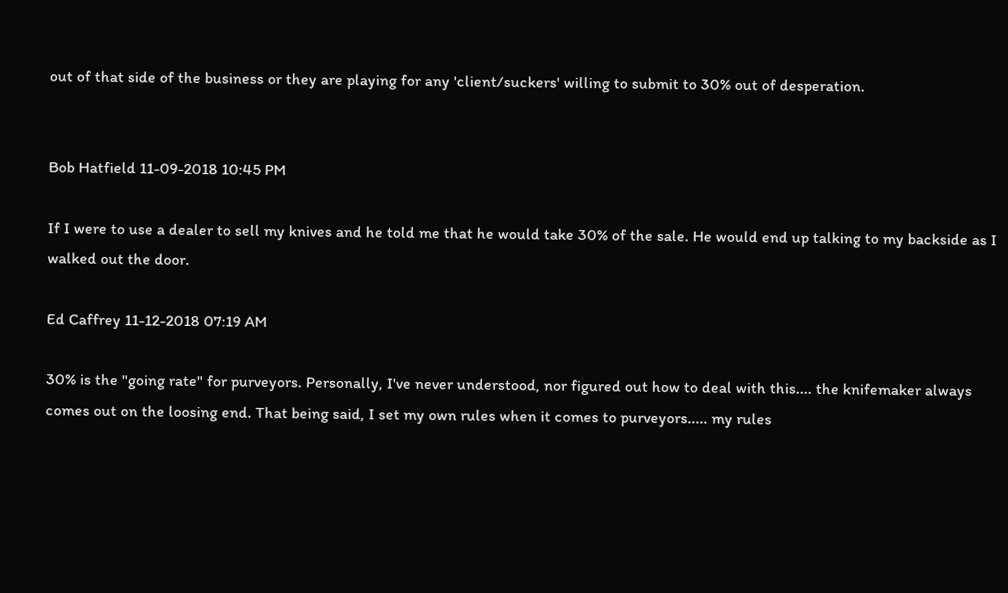out of that side of the business or they are playing for any 'client/suckers' willing to submit to 30% out of desperation.


Bob Hatfield 11-09-2018 10:45 PM

If I were to use a dealer to sell my knives and he told me that he would take 30% of the sale. He would end up talking to my backside as I walked out the door.

Ed Caffrey 11-12-2018 07:19 AM

30% is the "going rate" for purveyors. Personally, I've never understood, nor figured out how to deal with this.... the knifemaker always comes out on the loosing end. That being said, I set my own rules when it comes to purveyors..... my rules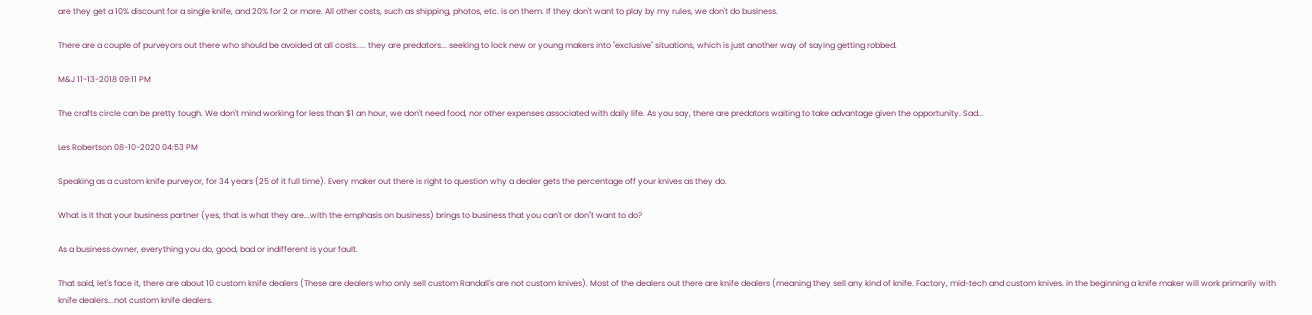are they get a 10% discount for a single knife, and 20% for 2 or more. All other costs, such as shipping, photos, etc. is on them. If they don't want to play by my rules, we don't do business.

There are a couple of purveyors out there who should be avoided at all costs..... they are predators... seeking to lock new or young makers into "exclusive" situations, which is just another way of saying getting robbed.

M&J 11-13-2018 09:11 PM

The crafts circle can be pretty tough. We don't mind working for less than $1 an hour, we don't need food, nor other expenses associated with daily life. As you say, there are predators waiting to take advantage given the opportunity. Sad...

Les Robertson 08-10-2020 04:53 PM

Speaking as a custom knife purveyor, for 34 years (25 of it full time). Every maker out there is right to question why a dealer gets the percentage off your knives as they do.

What is it that your business partner (yes, that is what they are...with the emphasis on business) brings to business that you can't or don''t want to do?

As a business owner, everything you do, good, bad or indifferent is your fault.

That said, let's face it, there are about 10 custom knife dealers (These are dealers who only sell custom Randall's are not custom knives). Most of the dealers out there are knife dealers (meaning they sell any kind of knife. Factory, mid-tech and custom knives. in the beginning a knife maker will work primarily with knife dealers...not custom knife dealers.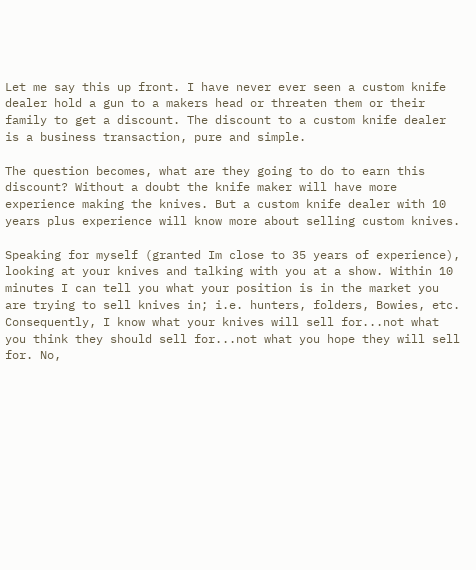Let me say this up front. I have never ever seen a custom knife dealer hold a gun to a makers head or threaten them or their family to get a discount. The discount to a custom knife dealer is a business transaction, pure and simple.

The question becomes, what are they going to do to earn this discount? Without a doubt the knife maker will have more experience making the knives. But a custom knife dealer with 10 years plus experience will know more about selling custom knives.

Speaking for myself (granted Im close to 35 years of experience), looking at your knives and talking with you at a show. Within 10 minutes I can tell you what your position is in the market you are trying to sell knives in; i.e. hunters, folders, Bowies, etc. Consequently, I know what your knives will sell for...not what you think they should sell for...not what you hope they will sell for. No,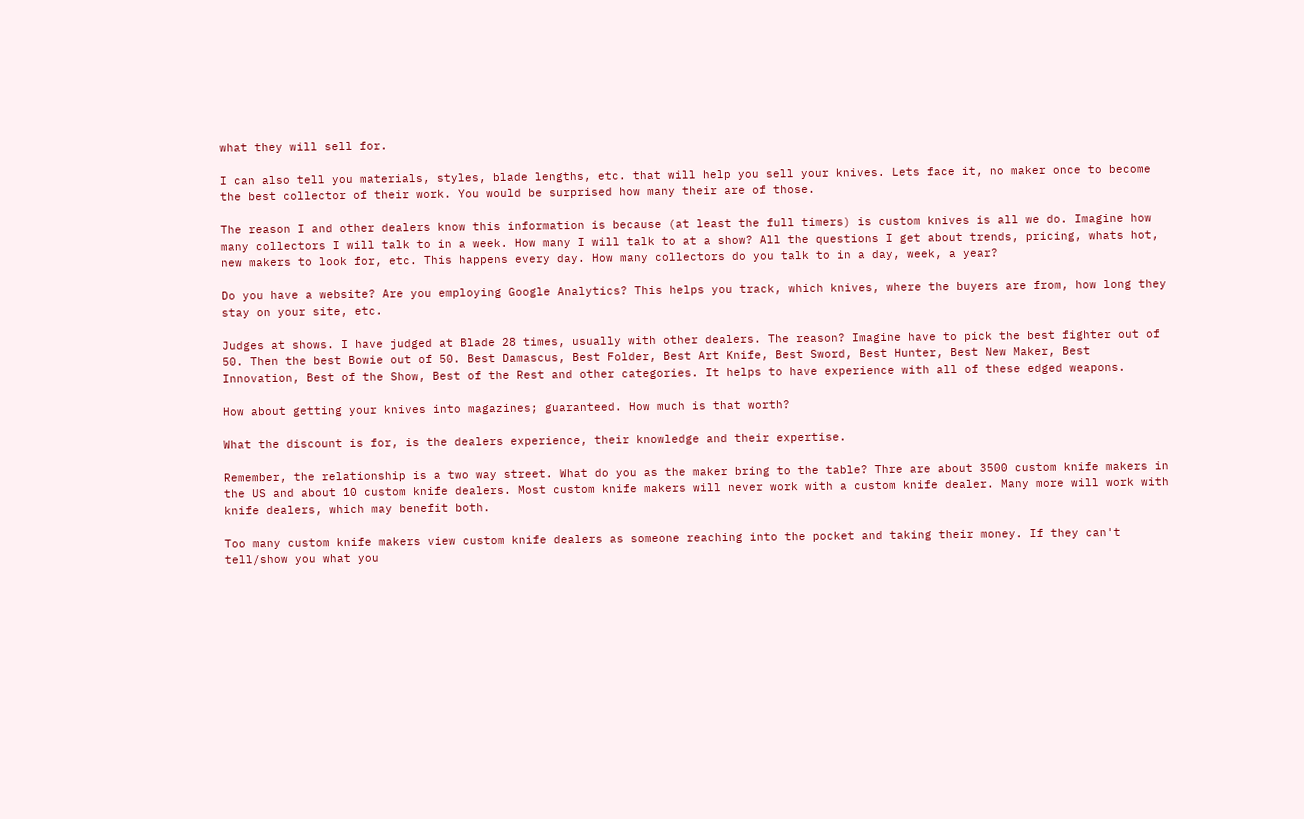what they will sell for.

I can also tell you materials, styles, blade lengths, etc. that will help you sell your knives. Lets face it, no maker once to become the best collector of their work. You would be surprised how many their are of those.

The reason I and other dealers know this information is because (at least the full timers) is custom knives is all we do. Imagine how many collectors I will talk to in a week. How many I will talk to at a show? All the questions I get about trends, pricing, whats hot, new makers to look for, etc. This happens every day. How many collectors do you talk to in a day, week, a year?

Do you have a website? Are you employing Google Analytics? This helps you track, which knives, where the buyers are from, how long they stay on your site, etc.

Judges at shows. I have judged at Blade 28 times, usually with other dealers. The reason? Imagine have to pick the best fighter out of 50. Then the best Bowie out of 50. Best Damascus, Best Folder, Best Art Knife, Best Sword, Best Hunter, Best New Maker, Best Innovation, Best of the Show, Best of the Rest and other categories. It helps to have experience with all of these edged weapons.

How about getting your knives into magazines; guaranteed. How much is that worth?

What the discount is for, is the dealers experience, their knowledge and their expertise.

Remember, the relationship is a two way street. What do you as the maker bring to the table? Thre are about 3500 custom knife makers in the US and about 10 custom knife dealers. Most custom knife makers will never work with a custom knife dealer. Many more will work with knife dealers, which may benefit both.

Too many custom knife makers view custom knife dealers as someone reaching into the pocket and taking their money. If they can't tell/show you what you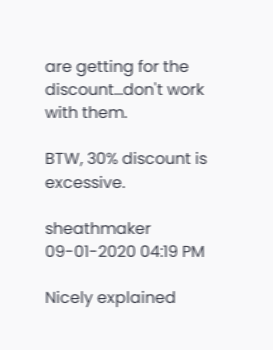are getting for the discount...don't work with them.

BTW, 30% discount is excessive.

sheathmaker 09-01-2020 04:19 PM

Nicely explained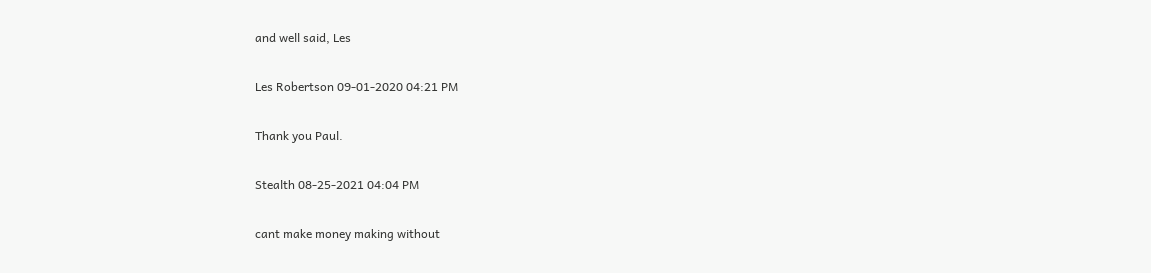and well said, Les

Les Robertson 09-01-2020 04:21 PM

Thank you Paul.

Stealth 08-25-2021 04:04 PM

cant make money making without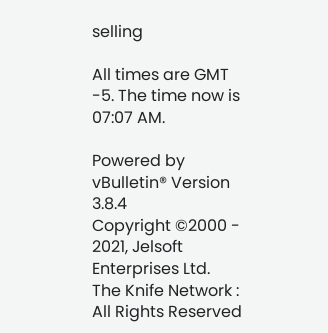selling

All times are GMT -5. The time now is 07:07 AM.

Powered by vBulletin® Version 3.8.4
Copyright ©2000 - 2021, Jelsoft Enterprises Ltd.
The Knife Network : All Rights Reserved